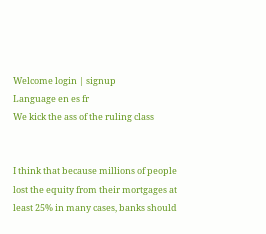Welcome login | signup
Language en es fr
We kick the ass of the ruling class


I think that because millions of people lost the equity from their mortgages at least 25% in many cases, banks should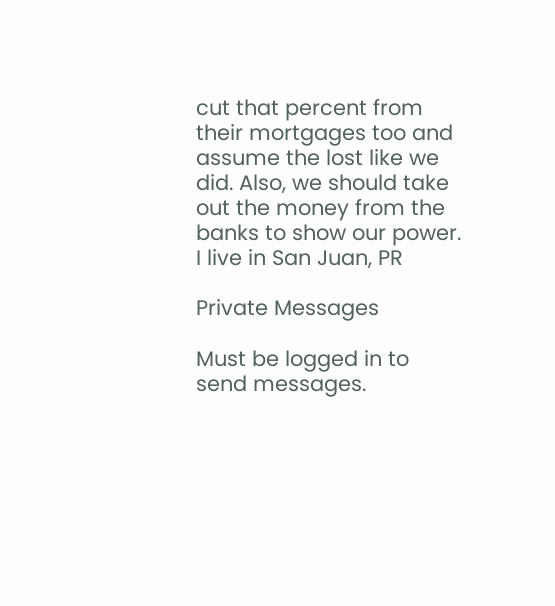cut that percent from their mortgages too and assume the lost like we did. Also, we should take out the money from the banks to show our power.
I live in San Juan, PR

Private Messages

Must be logged in to send messages.